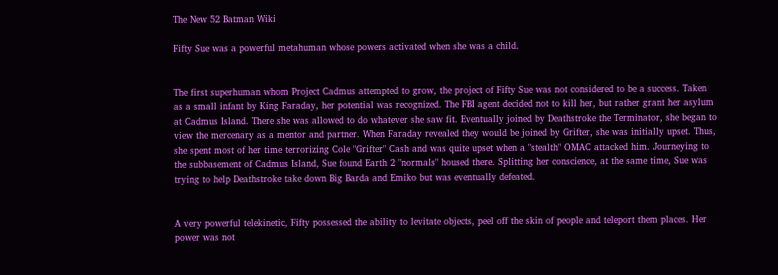The New 52 Batman Wiki

Fifty Sue was a powerful metahuman whose powers activated when she was a child.


The first superhuman whom Project Cadmus attempted to grow, the project of Fifty Sue was not considered to be a success. Taken as a small infant by King Faraday, her potential was recognized. The FBI agent decided not to kill her, but rather grant her asylum at Cadmus Island. There she was allowed to do whatever she saw fit. Eventually joined by Deathstroke the Terminator, she began to view the mercenary as a mentor and partner. When Faraday revealed they would be joined by Grifter, she was initially upset. Thus, she spent most of her time terrorizing Cole "Grifter" Cash and was quite upset when a "stealth" OMAC attacked him. Journeying to the subbasement of Cadmus Island, Sue found Earth 2 "normals" housed there. Splitting her conscience, at the same time, Sue was trying to help Deathstroke take down Big Barda and Emiko but was eventually defeated.


A very powerful telekinetic, Fifty possessed the ability to levitate objects, peel off the skin of people and teleport them places. Her power was not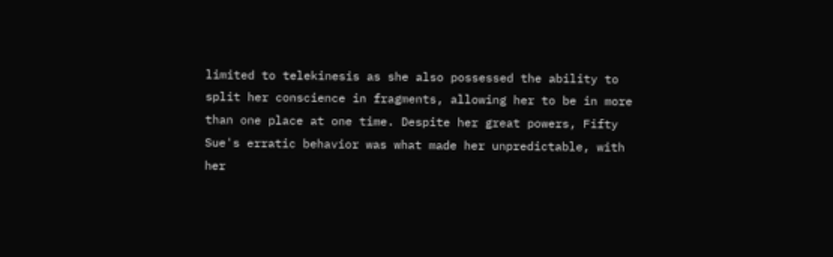limited to telekinesis as she also possessed the ability to split her conscience in fragments, allowing her to be in more than one place at one time. Despite her great powers, Fifty Sue's erratic behavior was what made her unpredictable, with her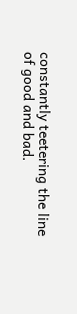constantly teetering the line of good and bad.